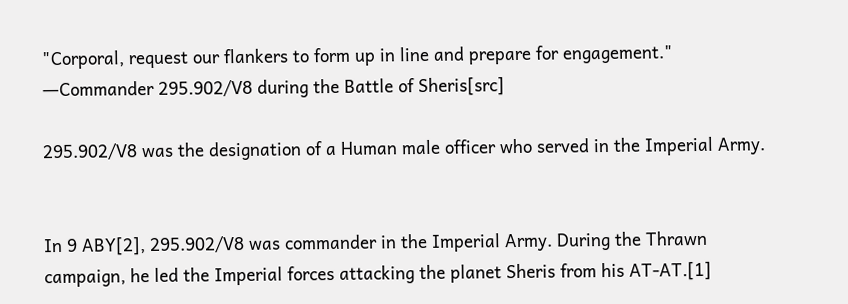"Corporal, request our flankers to form up in line and prepare for engagement."
―Commander 295.902/V8 during the Battle of Sheris[src]

295.902/V8 was the designation of a Human male officer who served in the Imperial Army.


In 9 ABY[2], 295.902/V8 was commander in the Imperial Army. During the Thrawn campaign, he led the Imperial forces attacking the planet Sheris from his AT-AT.[1]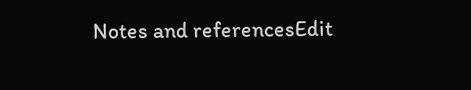Notes and referencesEdit